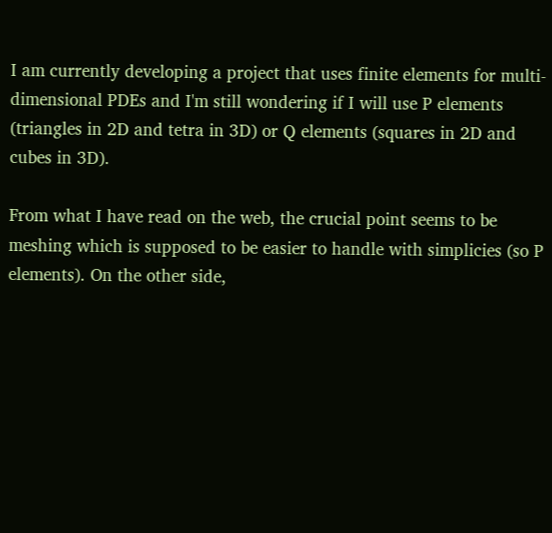I am currently developing a project that uses finite elements for multi-dimensional PDEs and I'm still wondering if I will use P elements (triangles in 2D and tetra in 3D) or Q elements (squares in 2D and cubes in 3D).

From what I have read on the web, the crucial point seems to be meshing which is supposed to be easier to handle with simplicies (so P elements). On the other side,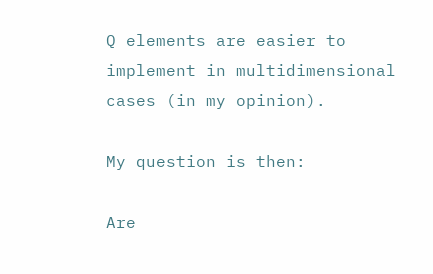Q elements are easier to implement in multidimensional cases (in my opinion).

My question is then:

Are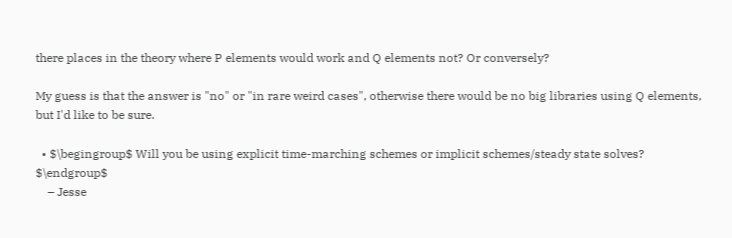there places in the theory where P elements would work and Q elements not? Or conversely?

My guess is that the answer is "no" or "in rare weird cases", otherwise there would be no big libraries using Q elements, but I'd like to be sure.

  • $\begingroup$ Will you be using explicit time-marching schemes or implicit schemes/steady state solves? $\endgroup$
    – Jesse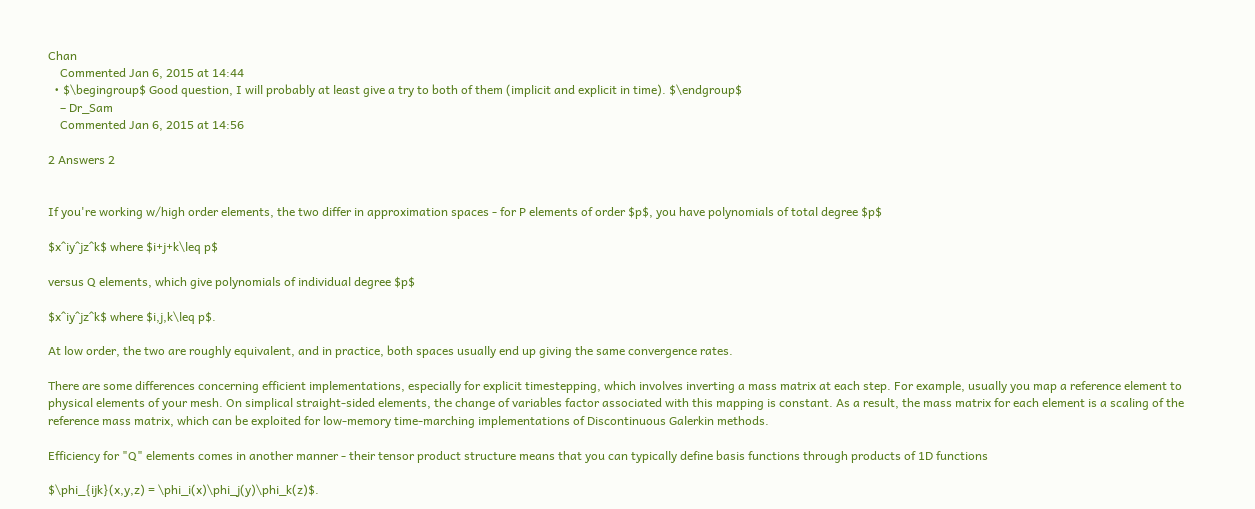Chan
    Commented Jan 6, 2015 at 14:44
  • $\begingroup$ Good question, I will probably at least give a try to both of them (implicit and explicit in time). $\endgroup$
    – Dr_Sam
    Commented Jan 6, 2015 at 14:56

2 Answers 2


If you're working w/high order elements, the two differ in approximation spaces - for P elements of order $p$, you have polynomials of total degree $p$

$x^iy^jz^k$ where $i+j+k\leq p$

versus Q elements, which give polynomials of individual degree $p$

$x^iy^jz^k$ where $i,j,k\leq p$.

At low order, the two are roughly equivalent, and in practice, both spaces usually end up giving the same convergence rates.

There are some differences concerning efficient implementations, especially for explicit timestepping, which involves inverting a mass matrix at each step. For example, usually you map a reference element to physical elements of your mesh. On simplical straight-sided elements, the change of variables factor associated with this mapping is constant. As a result, the mass matrix for each element is a scaling of the reference mass matrix, which can be exploited for low-memory time-marching implementations of Discontinuous Galerkin methods.

Efficiency for "Q" elements comes in another manner - their tensor product structure means that you can typically define basis functions through products of 1D functions

$\phi_{ijk}(x,y,z) = \phi_i(x)\phi_j(y)\phi_k(z)$.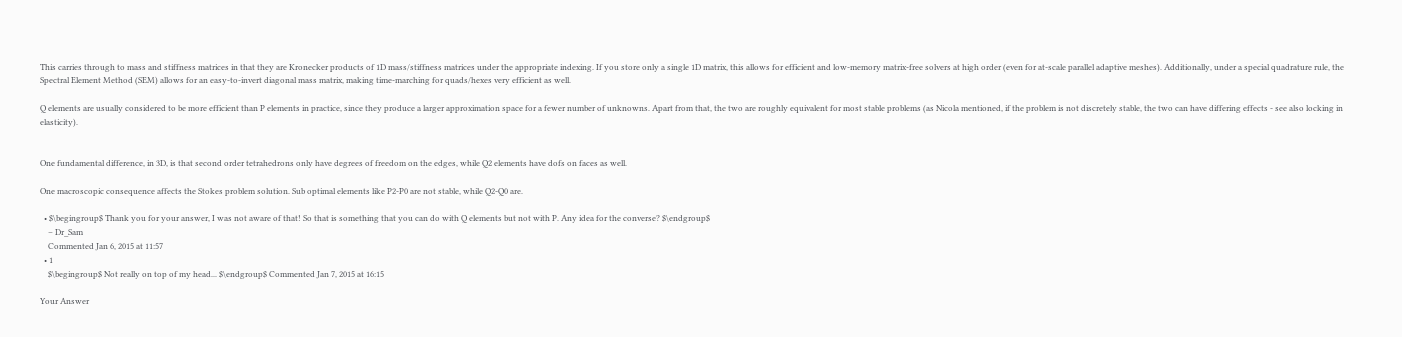This carries through to mass and stiffness matrices in that they are Kronecker products of 1D mass/stiffness matrices under the appropriate indexing. If you store only a single 1D matrix, this allows for efficient and low-memory matrix-free solvers at high order (even for at-scale parallel adaptive meshes). Additionally, under a special quadrature rule, the Spectral Element Method (SEM) allows for an easy-to-invert diagonal mass matrix, making time-marching for quads/hexes very efficient as well.

Q elements are usually considered to be more efficient than P elements in practice, since they produce a larger approximation space for a fewer number of unknowns. Apart from that, the two are roughly equivalent for most stable problems (as Nicola mentioned, if the problem is not discretely stable, the two can have differing effects - see also locking in elasticity).


One fundamental difference, in 3D, is that second order tetrahedrons only have degrees of freedom on the edges, while Q2 elements have dofs on faces as well.

One macroscopic consequence affects the Stokes problem solution. Sub optimal elements like P2-P0 are not stable, while Q2-Q0 are.

  • $\begingroup$ Thank you for your answer, I was not aware of that! So that is something that you can do with Q elements but not with P. Any idea for the converse? $\endgroup$
    – Dr_Sam
    Commented Jan 6, 2015 at 11:57
  • 1
    $\begingroup$ Not really on top of my head... $\endgroup$ Commented Jan 7, 2015 at 16:15

Your Answer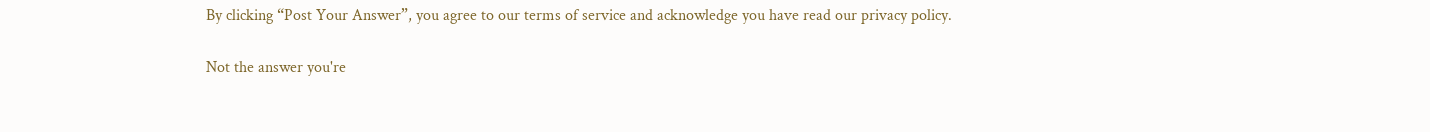By clicking “Post Your Answer”, you agree to our terms of service and acknowledge you have read our privacy policy.

Not the answer you're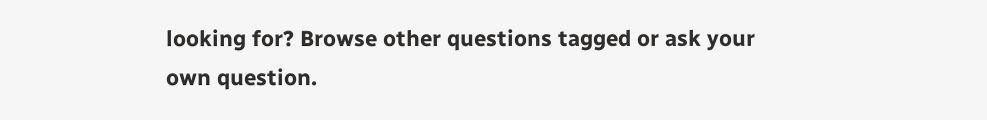looking for? Browse other questions tagged or ask your own question.